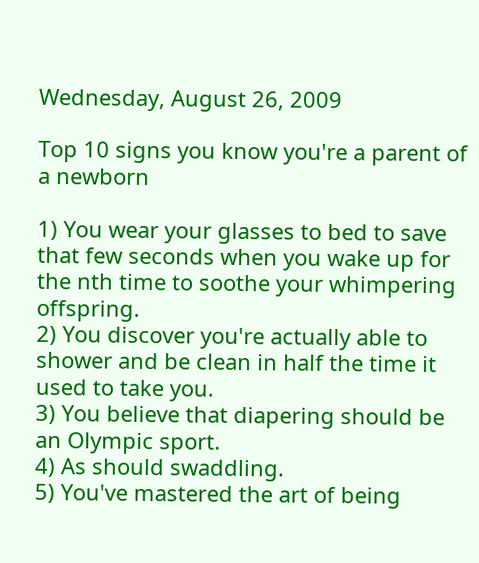Wednesday, August 26, 2009

Top 10 signs you know you're a parent of a newborn

1) You wear your glasses to bed to save that few seconds when you wake up for the nth time to soothe your whimpering offspring.
2) You discover you're actually able to shower and be clean in half the time it used to take you.
3) You believe that diapering should be an Olympic sport.
4) As should swaddling.
5) You've mastered the art of being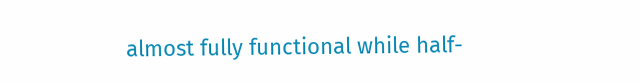almost fully functional while half-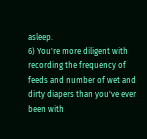asleep.
6) You're more diligent with recording the frequency of feeds and number of wet and dirty diapers than you've ever been with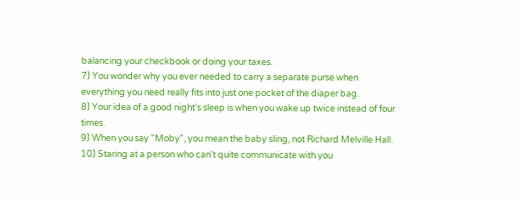balancing your checkbook or doing your taxes.
7) You wonder why you ever needed to carry a separate purse when everything you need really fits into just one pocket of the diaper bag.
8) Your idea of a good night's sleep is when you wake up twice instead of four times.
9) When you say "Moby", you mean the baby sling, not Richard Melville Hall.
10) Staring at a person who can't quite communicate with you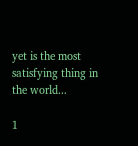yet is the most satisfying thing in the world...

1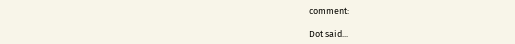comment:

Dot said...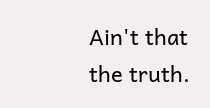Ain't that the truth.